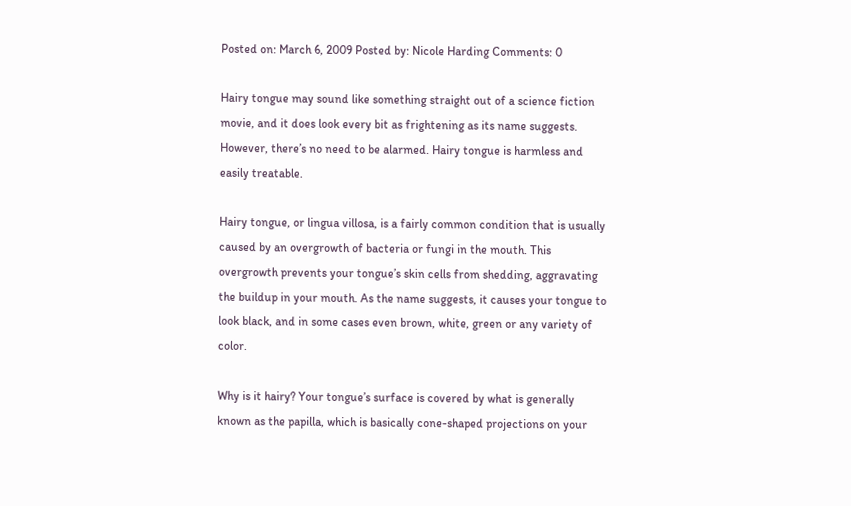Posted on: March 6, 2009 Posted by: Nicole Harding Comments: 0

Hairy tongue may sound like something straight out of a science fiction movie, and it does look every bit as frightening as its name suggests. However, there’s no need to be alarmed. Hairy tongue is harmless and easily treatable.

Hairy tongue, or lingua villosa, is a fairly common condition that is usually caused by an overgrowth of bacteria or fungi in the mouth. This overgrowth prevents your tongue’s skin cells from shedding, aggravating the buildup in your mouth. As the name suggests, it causes your tongue to look black, and in some cases even brown, white, green or any variety of color.

Why is it hairy? Your tongue’s surface is covered by what is generally known as the papilla, which is basically cone-shaped projections on your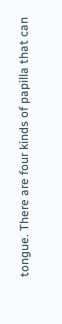tongue. There are four kinds of papilla that can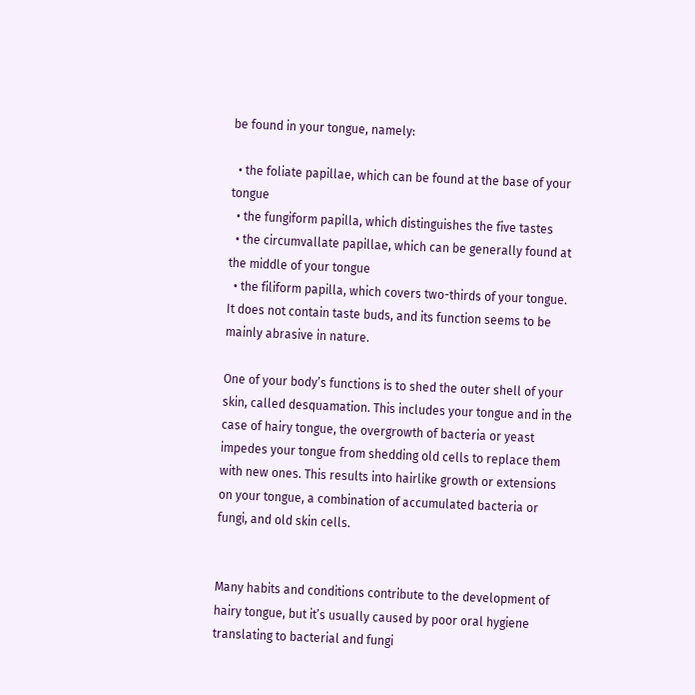be found in your tongue, namely:

  • the foliate papillae, which can be found at the base of your tongue
  • the fungiform papilla, which distinguishes the five tastes
  • the circumvallate papillae, which can be generally found at the middle of your tongue
  • the filiform papilla, which covers two-thirds of your tongue. It does not contain taste buds, and its function seems to be mainly abrasive in nature.

One of your body’s functions is to shed the outer shell of your skin, called desquamation. This includes your tongue and in the case of hairy tongue, the overgrowth of bacteria or yeast impedes your tongue from shedding old cells to replace them with new ones. This results into hairlike growth or extensions on your tongue, a combination of accumulated bacteria or fungi, and old skin cells.


Many habits and conditions contribute to the development of hairy tongue, but it’s usually caused by poor oral hygiene translating to bacterial and fungi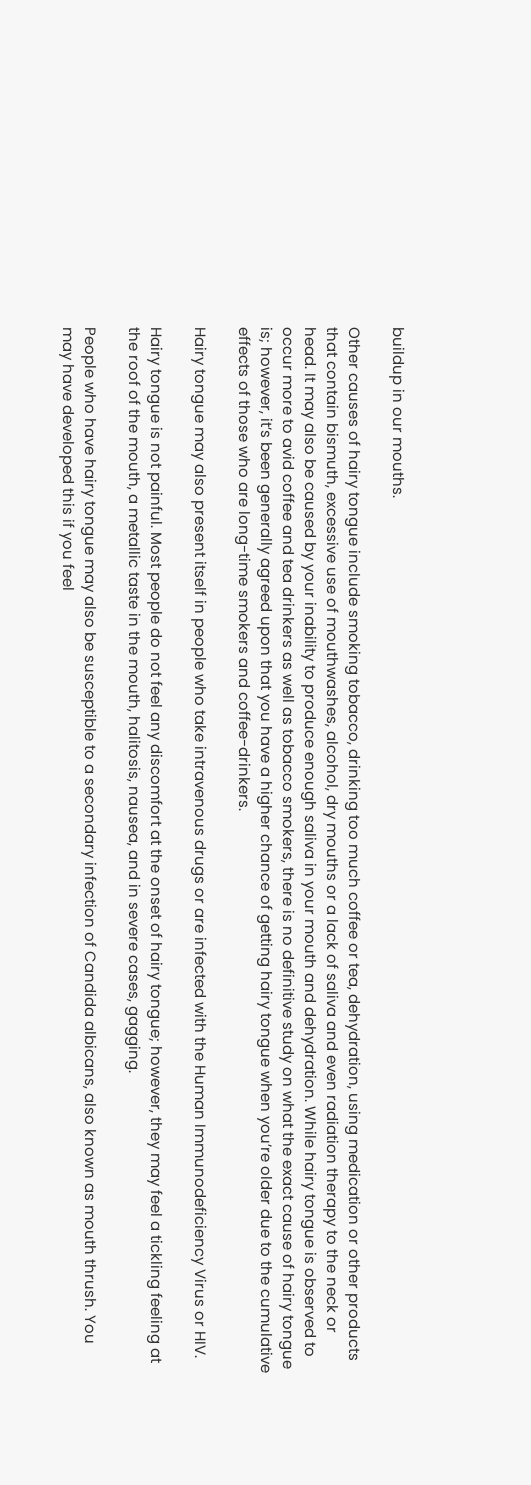buildup in our mouths.

Other causes of hairy tongue include smoking tobacco, drinking too much coffee or tea, dehydration, using medication or other products that contain bismuth, excessive use of mouthwashes, alcohol, dry mouths or a lack of saliva and even radiation therapy to the neck or head. It may also be caused by your inability to produce enough saliva in your mouth and dehydration. While hairy tongue is observed to occur more to avid coffee and tea drinkers as well as tobacco smokers, there is no definitive study on what the exact cause of hairy tongue is; however, it’s been generally agreed upon that you have a higher chance of getting hairy tongue when you’re older due to the cumulative effects of those who are long-time smokers and coffee-drinkers.

Hairy tongue may also present itself in people who take intravenous drugs or are infected with the Human Immunodeficiency Virus or HIV.

Hairy tongue is not painful. Most people do not feel any discomfort at the onset of hairy tongue; however, they may feel a tickling feeling at the roof of the mouth, a metallic taste in the mouth, halitosis, nausea, and in severe cases, gagging.

People who have hairy tongue may also be susceptible to a secondary infection of Candida albicans, also known as mouth thrush. You may have developed this if you feel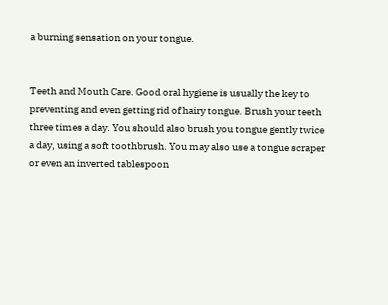a burning sensation on your tongue.


Teeth and Mouth Care. Good oral hygiene is usually the key to preventing and even getting rid of hairy tongue. Brush your teeth three times a day. You should also brush you tongue gently twice a day, using a soft toothbrush. You may also use a tongue scraper or even an inverted tablespoon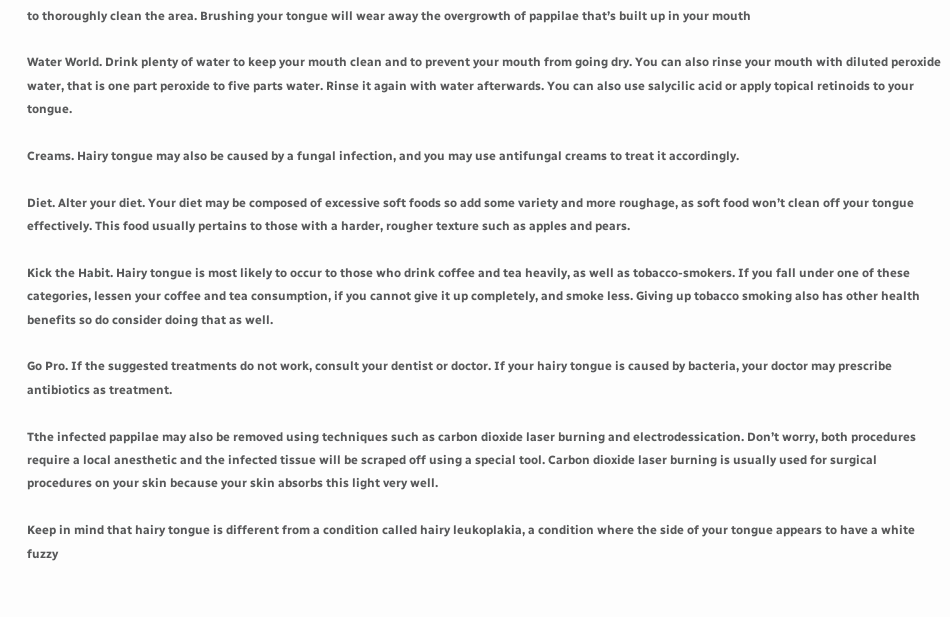to thoroughly clean the area. Brushing your tongue will wear away the overgrowth of pappilae that’s built up in your mouth

Water World. Drink plenty of water to keep your mouth clean and to prevent your mouth from going dry. You can also rinse your mouth with diluted peroxide water, that is one part peroxide to five parts water. Rinse it again with water afterwards. You can also use salycilic acid or apply topical retinoids to your tongue.

Creams. Hairy tongue may also be caused by a fungal infection, and you may use antifungal creams to treat it accordingly.

Diet. Alter your diet. Your diet may be composed of excessive soft foods so add some variety and more roughage, as soft food won’t clean off your tongue effectively. This food usually pertains to those with a harder, rougher texture such as apples and pears.

Kick the Habit. Hairy tongue is most likely to occur to those who drink coffee and tea heavily, as well as tobacco-smokers. If you fall under one of these categories, lessen your coffee and tea consumption, if you cannot give it up completely, and smoke less. Giving up tobacco smoking also has other health benefits so do consider doing that as well.

Go Pro. If the suggested treatments do not work, consult your dentist or doctor. If your hairy tongue is caused by bacteria, your doctor may prescribe antibiotics as treatment.

Tthe infected pappilae may also be removed using techniques such as carbon dioxide laser burning and electrodessication. Don’t worry, both procedures require a local anesthetic and the infected tissue will be scraped off using a special tool. Carbon dioxide laser burning is usually used for surgical procedures on your skin because your skin absorbs this light very well.

Keep in mind that hairy tongue is different from a condition called hairy leukoplakia, a condition where the side of your tongue appears to have a white fuzzy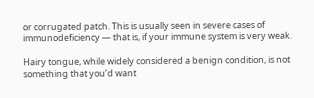or corrugated patch. This is usually seen in severe cases of immunodeficiency — that is, if your immune system is very weak.

Hairy tongue, while widely considered a benign condition, is not something that you’d want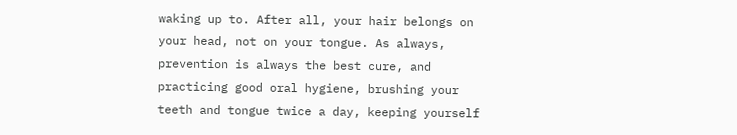waking up to. After all, your hair belongs on your head, not on your tongue. As always, prevention is always the best cure, and practicing good oral hygiene, brushing your teeth and tongue twice a day, keeping yourself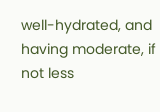well-hydrated, and having moderate, if not less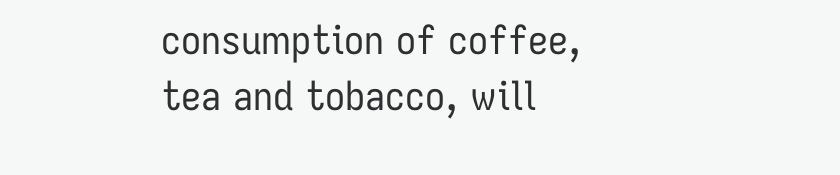consumption of coffee, tea and tobacco, will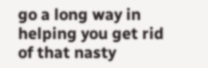go a long way in helping you get rid of that nasty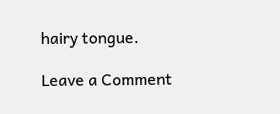hairy tongue.

Leave a Comment